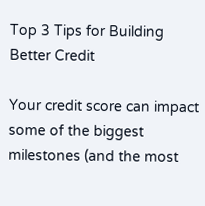Top 3 Tips for Building Better Credit

Your credit score can impact some of the biggest milestones (and the most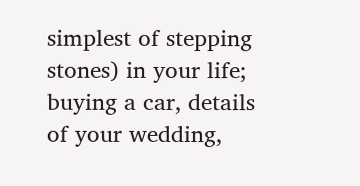simplest of stepping stones) in your life; buying a car, details of your wedding,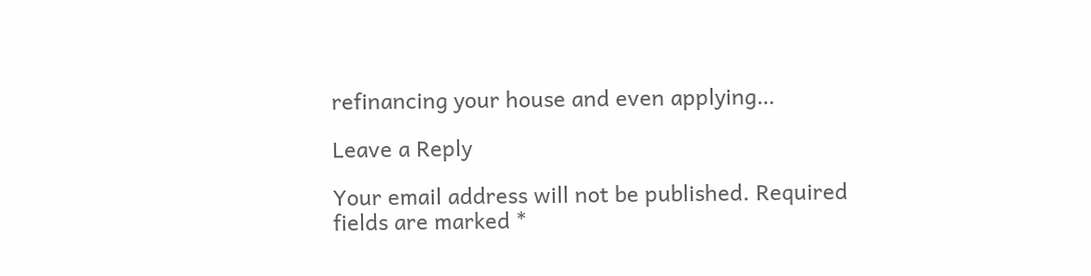refinancing your house and even applying…

Leave a Reply

Your email address will not be published. Required fields are marked *